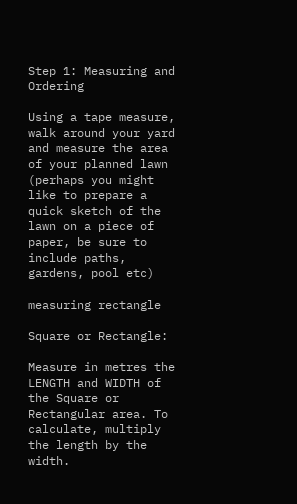Step 1: Measuring and Ordering

Using a tape measure, walk around your yard and measure the area of your planned lawn (perhaps you might like to prepare a quick sketch of the lawn on a piece of paper, be sure to include paths, gardens, pool etc)

measuring rectangle

Square or Rectangle:

Measure in metres the LENGTH and WIDTH of the Square or Rectangular area. To calculate, multiply the length by the width.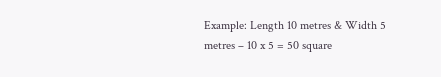Example: Length 10 metres & Width 5 metres – 10 x 5 = 50 square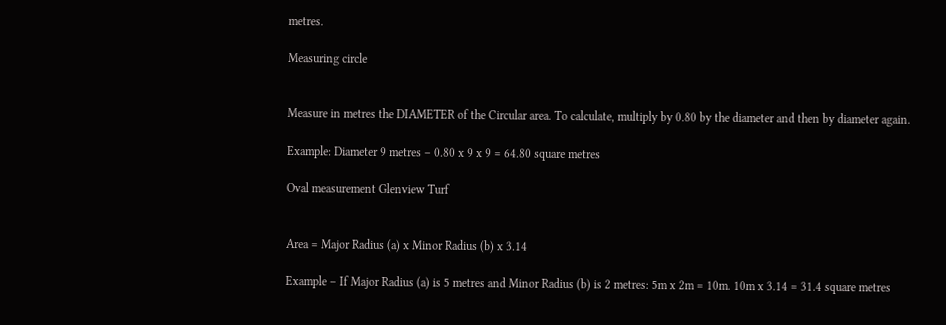metres.

Measuring circle


Measure in metres the DIAMETER of the Circular area. To calculate, multiply by 0.80 by the diameter and then by diameter again.

Example: Diameter 9 metres – 0.80 x 9 x 9 = 64.80 square metres

Oval measurement Glenview Turf


Area = Major Radius (a) x Minor Radius (b) x 3.14

Example – If Major Radius (a) is 5 metres and Minor Radius (b) is 2 metres: 5m x 2m = 10m. 10m x 3.14 = 31.4 square metres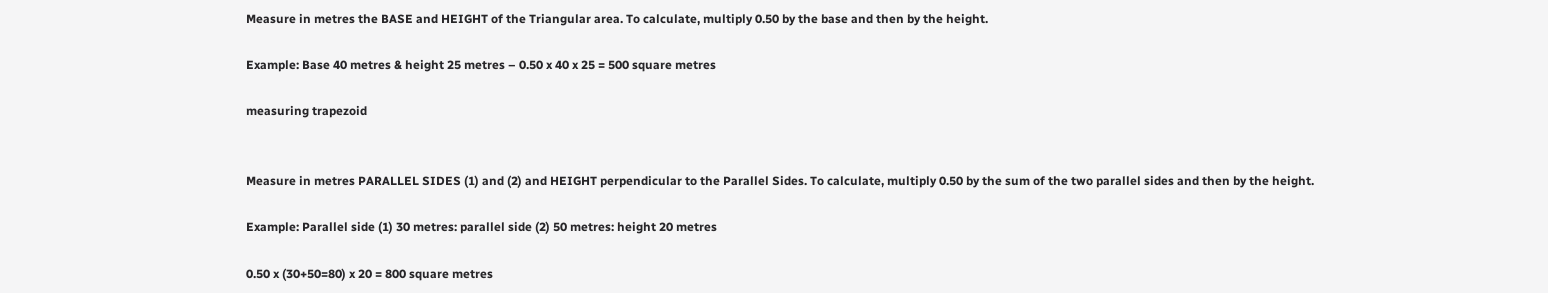Measure in metres the BASE and HEIGHT of the Triangular area. To calculate, multiply 0.50 by the base and then by the height.

Example: Base 40 metres & height 25 metres – 0.50 x 40 x 25 = 500 square metres

measuring trapezoid


Measure in metres PARALLEL SIDES (1) and (2) and HEIGHT perpendicular to the Parallel Sides. To calculate, multiply 0.50 by the sum of the two parallel sides and then by the height.

Example: Parallel side (1) 30 metres: parallel side (2) 50 metres: height 20 metres

0.50 x (30+50=80) x 20 = 800 square metres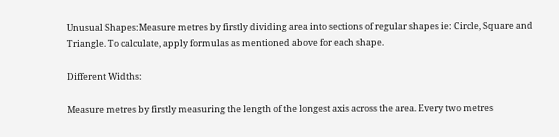Unusual Shapes:Measure metres by firstly dividing area into sections of regular shapes ie: Circle, Square and Triangle. To calculate, apply formulas as mentioned above for each shape.

Different Widths:

Measure metres by firstly measuring the length of the longest axis across the area. Every two metres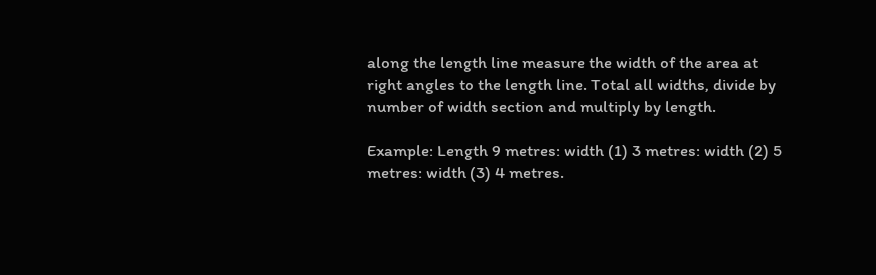along the length line measure the width of the area at right angles to the length line. Total all widths, divide by number of width section and multiply by length.

Example: Length 9 metres: width (1) 3 metres: width (2) 5 metres: width (3) 4 metres.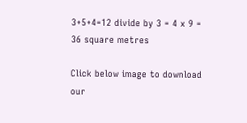3+5+4=12 divide by 3 = 4 x 9 = 36 square metres

Click below image to download our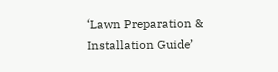‘Lawn Preparation & Installation Guide’